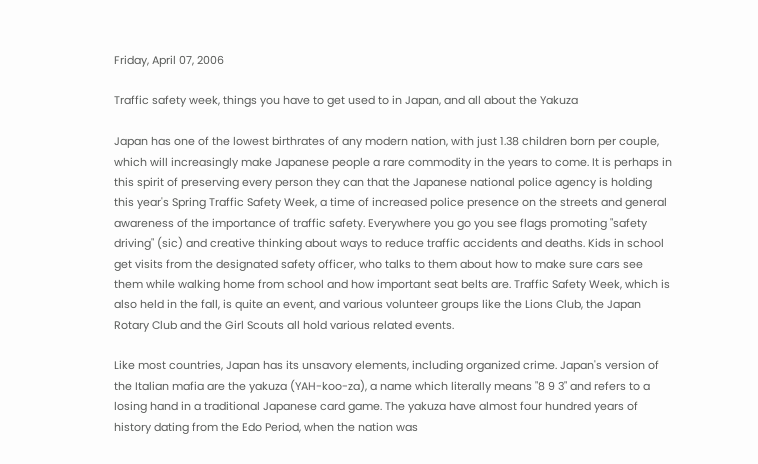Friday, April 07, 2006

Traffic safety week, things you have to get used to in Japan, and all about the Yakuza

Japan has one of the lowest birthrates of any modern nation, with just 1.38 children born per couple, which will increasingly make Japanese people a rare commodity in the years to come. It is perhaps in this spirit of preserving every person they can that the Japanese national police agency is holding this year's Spring Traffic Safety Week, a time of increased police presence on the streets and general awareness of the importance of traffic safety. Everywhere you go you see flags promoting "safety driving" (sic) and creative thinking about ways to reduce traffic accidents and deaths. Kids in school get visits from the designated safety officer, who talks to them about how to make sure cars see them while walking home from school and how important seat belts are. Traffic Safety Week, which is also held in the fall, is quite an event, and various volunteer groups like the Lions Club, the Japan Rotary Club and the Girl Scouts all hold various related events.

Like most countries, Japan has its unsavory elements, including organized crime. Japan's version of the Italian mafia are the yakuza (YAH-koo-za), a name which literally means "8 9 3" and refers to a losing hand in a traditional Japanese card game. The yakuza have almost four hundred years of history dating from the Edo Period, when the nation was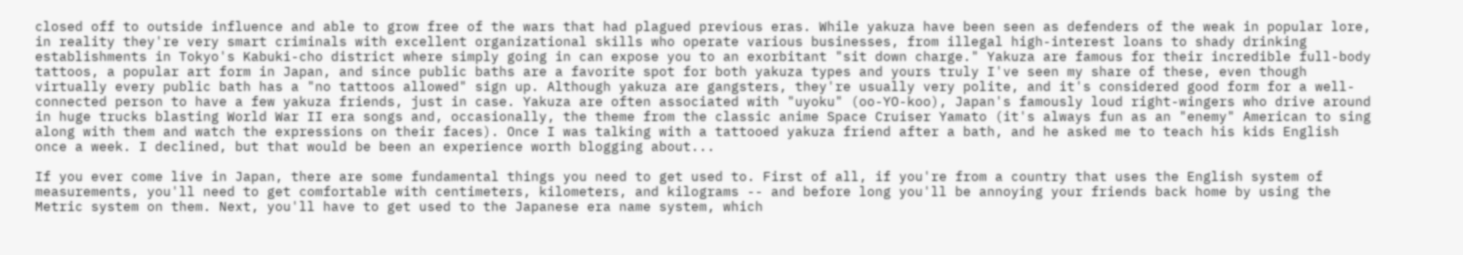closed off to outside influence and able to grow free of the wars that had plagued previous eras. While yakuza have been seen as defenders of the weak in popular lore, in reality they're very smart criminals with excellent organizational skills who operate various businesses, from illegal high-interest loans to shady drinking establishments in Tokyo's Kabuki-cho district where simply going in can expose you to an exorbitant "sit down charge." Yakuza are famous for their incredible full-body tattoos, a popular art form in Japan, and since public baths are a favorite spot for both yakuza types and yours truly I've seen my share of these, even though virtually every public bath has a "no tattoos allowed" sign up. Although yakuza are gangsters, they're usually very polite, and it's considered good form for a well-connected person to have a few yakuza friends, just in case. Yakuza are often associated with "uyoku" (oo-YO-koo), Japan's famously loud right-wingers who drive around in huge trucks blasting World War II era songs and, occasionally, the theme from the classic anime Space Cruiser Yamato (it's always fun as an "enemy" American to sing along with them and watch the expressions on their faces). Once I was talking with a tattooed yakuza friend after a bath, and he asked me to teach his kids English once a week. I declined, but that would be been an experience worth blogging about...

If you ever come live in Japan, there are some fundamental things you need to get used to. First of all, if you're from a country that uses the English system of measurements, you'll need to get comfortable with centimeters, kilometers, and kilograms -- and before long you'll be annoying your friends back home by using the Metric system on them. Next, you'll have to get used to the Japanese era name system, which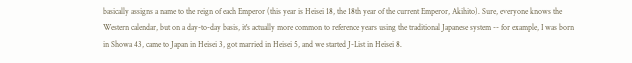basically assigns a name to the reign of each Emperor (this year is Heisei 18, the 18th year of the current Emperor, Akihito). Sure, everyone knows the Western calendar, but on a day-to-day basis, it's actually more common to reference years using the traditional Japanese system -- for example, I was born in Showa 43, came to Japan in Heisei 3, got married in Heisei 5, and we started J-List in Heisei 8.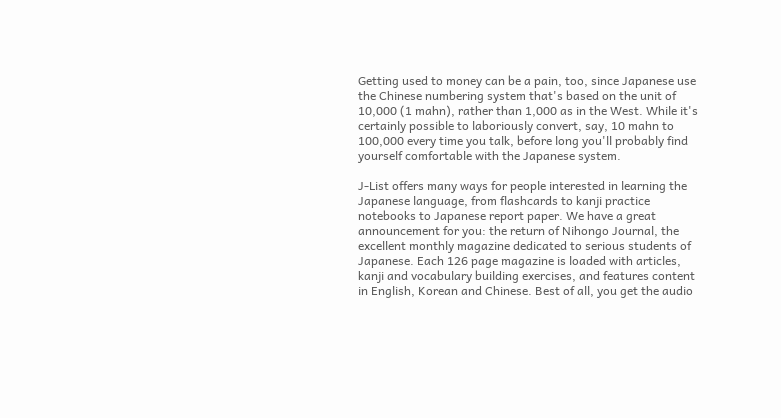Getting used to money can be a pain, too, since Japanese use the Chinese numbering system that's based on the unit of 10,000 (1 mahn), rather than 1,000 as in the West. While it's certainly possible to laboriously convert, say, 10 mahn to 100,000 every time you talk, before long you'll probably find yourself comfortable with the Japanese system.

J-List offers many ways for people interested in learning the Japanese language, from flashcards to kanji practice notebooks to Japanese report paper. We have a great announcement for you: the return of Nihongo Journal, the excellent monthly magazine dedicated to serious students of Japanese. Each 126 page magazine is loaded with articles, kanji and vocabulary building exercises, and features content in English, Korean and Chinese. Best of all, you get the audio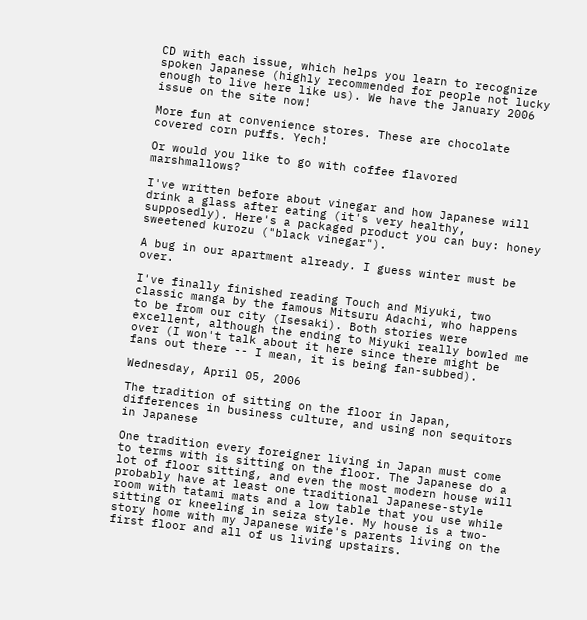CD with each issue, which helps you learn to recognize spoken Japanese (highly recommended for people not lucky enough to live here like us). We have the January 2006 issue on the site now!

More fun at convenience stores. These are chocolate covered corn puffs. Yech!

Or would you like to go with coffee flavored marshmallows?

I've written before about vinegar and how Japanese will drink a glass after eating (it's very healthy, supposedly). Here's a packaged product you can buy: honey sweetened kurozu ("black vinegar").

A bug in our apartment already. I guess winter must be over.

I've finally finished reading Touch and Miyuki, two classic manga by the famous Mitsuru Adachi, who happens to be from our city (Isesaki). Both stories were excellent, although the ending to Miyuki really bowled me over (I won't talk about it here since there might be fans out there -- I mean, it is being fan-subbed).

Wednesday, April 05, 2006

The tradition of sitting on the floor in Japan, differences in business culture, and using non sequitors in Japanese

One tradition every foreigner living in Japan must come to terms with is sitting on the floor. The Japanese do a lot of floor sitting, and even the most modern house will probably have at least one traditional Japanese-style room with tatami mats and a low table that you use while sitting or kneeling in seiza style. My house is a two-story home with my Japanese wife's parents living on the first floor and all of us living upstairs.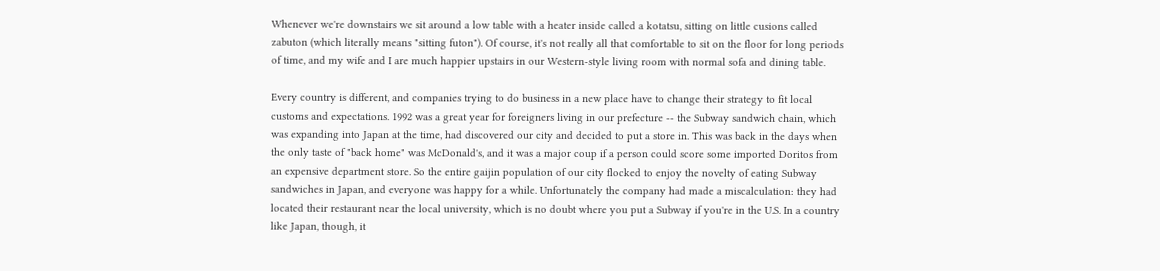Whenever we're downstairs we sit around a low table with a heater inside called a kotatsu, sitting on little cusions called zabuton (which literally means "sitting futon"). Of course, it's not really all that comfortable to sit on the floor for long periods of time, and my wife and I are much happier upstairs in our Western-style living room with normal sofa and dining table.

Every country is different, and companies trying to do business in a new place have to change their strategy to fit local customs and expectations. 1992 was a great year for foreigners living in our prefecture -- the Subway sandwich chain, which was expanding into Japan at the time, had discovered our city and decided to put a store in. This was back in the days when the only taste of "back home" was McDonald's, and it was a major coup if a person could score some imported Doritos from an expensive department store. So the entire gaijin population of our city flocked to enjoy the novelty of eating Subway sandwiches in Japan, and everyone was happy for a while. Unfortunately the company had made a miscalculation: they had located their restaurant near the local university, which is no doubt where you put a Subway if you're in the U.S. In a country like Japan, though, it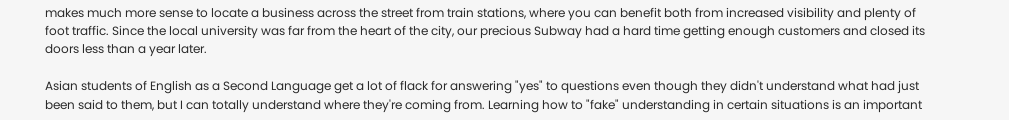makes much more sense to locate a business across the street from train stations, where you can benefit both from increased visibility and plenty of foot traffic. Since the local university was far from the heart of the city, our precious Subway had a hard time getting enough customers and closed its doors less than a year later.

Asian students of English as a Second Language get a lot of flack for answering "yes" to questions even though they didn't understand what had just been said to them, but I can totally understand where they're coming from. Learning how to "fake" understanding in certain situations is an important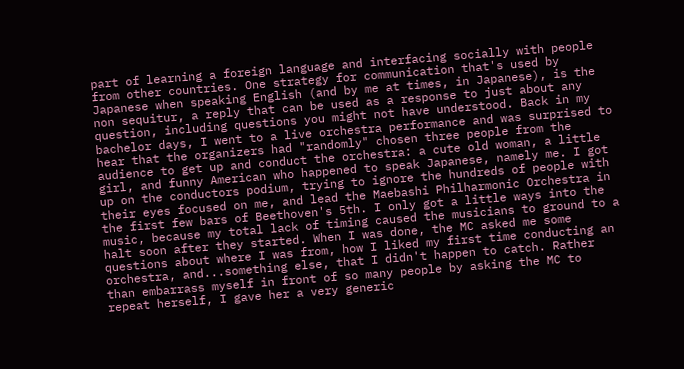part of learning a foreign language and interfacing socially with people from other countries. One strategy for communication that's used by Japanese when speaking English (and by me at times, in Japanese), is the non sequitur, a reply that can be used as a response to just about any question, including questions you might not have understood. Back in my bachelor days, I went to a live orchestra performance and was surprised to hear that the organizers had "randomly" chosen three people from the audience to get up and conduct the orchestra: a cute old woman, a little girl, and funny American who happened to speak Japanese, namely me. I got up on the conductors podium, trying to ignore the hundreds of people with their eyes focused on me, and lead the Maebashi Philharmonic Orchestra in the first few bars of Beethoven's 5th. I only got a little ways into the music, because my total lack of timing caused the musicians to ground to a halt soon after they started. When I was done, the MC asked me some questions about where I was from, how I liked my first time conducting an orchestra, and...something else, that I didn't happen to catch. Rather than embarrass myself in front of so many people by asking the MC to repeat herself, I gave her a very generic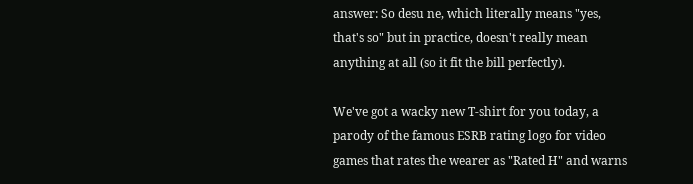answer: So desu ne, which literally means "yes, that's so" but in practice, doesn't really mean anything at all (so it fit the bill perfectly).

We've got a wacky new T-shirt for you today, a parody of the famous ESRB rating logo for video games that rates the wearer as "Rated H" and warns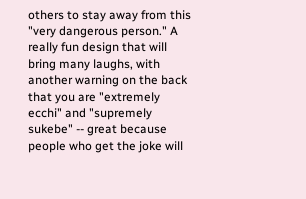others to stay away from this "very dangerous person." A really fun design that will bring many laughs, with another warning on the back that you are "extremely ecchi" and "supremely sukebe" -- great because people who get the joke will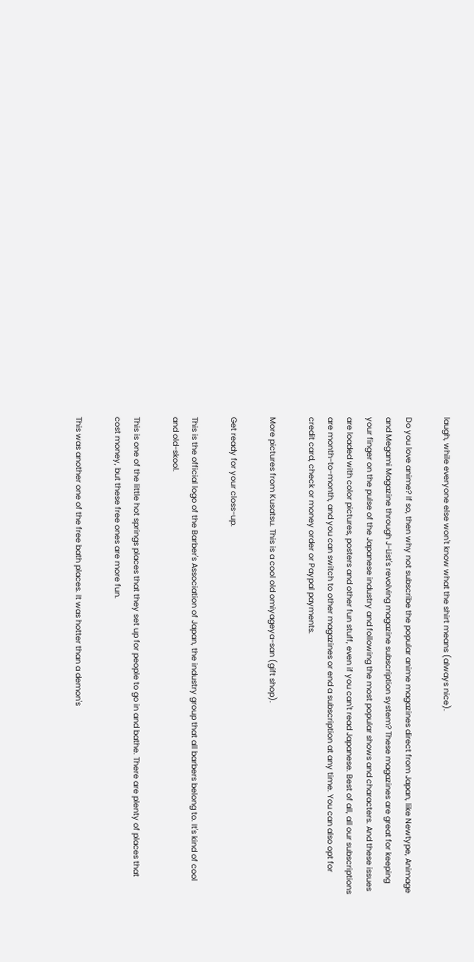laugh, while everyone else won't know what the shirt means (always nice).

Do you love anime? If so, then why not subscribe the popular anime magazines direct from Japan, like Newtype, Animage and Megami Magazine through J-List's revolving magazine subscription system? These magazines are great for keeping your finger on the pulse of the Japanese industry and following the most popular shows and characters. And these issues are loaded with color pictures, posters and other fun stuff, even if you can't read Japanese. Best of all, all our subscriptions are month-to-month, and you can switch to other magazines or end a subscription at any time. You can also opt for credit card, check or money order or Paypal payments.

More pictures from Kusatsu. This is a cool old omiyageya-san (gift shop).

Get ready for your closs-up.

This is the official logo of the Barber's Association of Japan, the industry group that all barbers belong to. It's kind of cool and old-skool.

This is one of the little hot springs places that they set up for people to go in and bathe. There are plenty of places that cost money, but these free ones are more fun.

This was another one of the free bath places. It was hotter than a demon's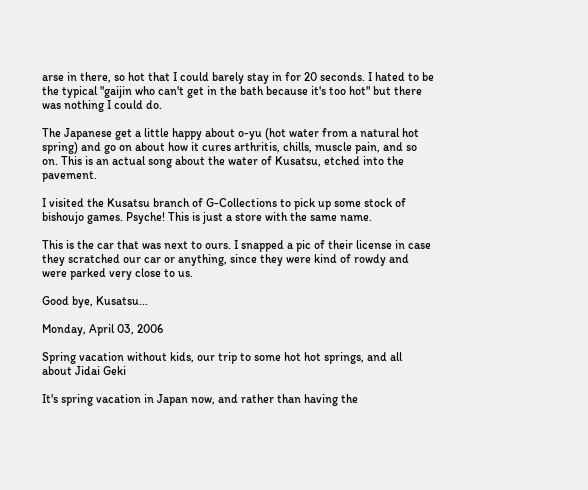arse in there, so hot that I could barely stay in for 20 seconds. I hated to be the typical "gaijin who can't get in the bath because it's too hot" but there was nothing I could do.

The Japanese get a little happy about o-yu (hot water from a natural hot spring) and go on about how it cures arthritis, chills, muscle pain, and so on. This is an actual song about the water of Kusatsu, etched into the pavement.

I visited the Kusatsu branch of G-Collections to pick up some stock of bishoujo games. Psyche! This is just a store with the same name.

This is the car that was next to ours. I snapped a pic of their license in case they scratched our car or anything, since they were kind of rowdy and were parked very close to us.

Good bye, Kusatsu...

Monday, April 03, 2006

Spring vacation without kids, our trip to some hot hot springs, and all about Jidai Geki

It's spring vacation in Japan now, and rather than having the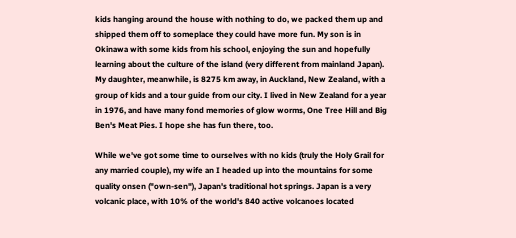kids hanging around the house with nothing to do, we packed them up and shipped them off to someplace they could have more fun. My son is in Okinawa with some kids from his school, enjoying the sun and hopefully learning about the culture of the island (very different from mainland Japan). My daughter, meanwhile, is 8275 km away, in Auckland, New Zealand, with a group of kids and a tour guide from our city. I lived in New Zealand for a year in 1976, and have many fond memories of glow worms, One Tree Hill and Big Ben's Meat Pies. I hope she has fun there, too.

While we've got some time to ourselves with no kids (truly the Holy Grail for any married couple), my wife an I headed up into the mountains for some quality onsen ("own-sen"), Japan's traditional hot springs. Japan is a very volcanic place, with 10% of the world's 840 active volcanoes located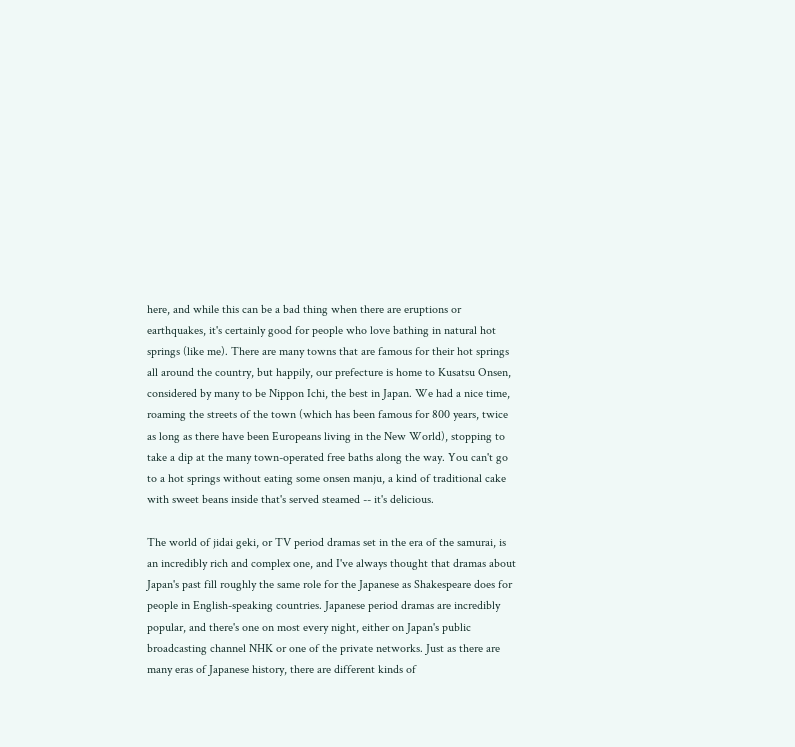here, and while this can be a bad thing when there are eruptions or earthquakes, it's certainly good for people who love bathing in natural hot springs (like me). There are many towns that are famous for their hot springs all around the country, but happily, our prefecture is home to Kusatsu Onsen, considered by many to be Nippon Ichi, the best in Japan. We had a nice time, roaming the streets of the town (which has been famous for 800 years, twice as long as there have been Europeans living in the New World), stopping to take a dip at the many town-operated free baths along the way. You can't go to a hot springs without eating some onsen manju, a kind of traditional cake with sweet beans inside that's served steamed -- it's delicious.

The world of jidai geki, or TV period dramas set in the era of the samurai, is an incredibly rich and complex one, and I've always thought that dramas about Japan's past fill roughly the same role for the Japanese as Shakespeare does for people in English-speaking countries. Japanese period dramas are incredibly popular, and there's one on most every night, either on Japan's public broadcasting channel NHK or one of the private networks. Just as there are many eras of Japanese history, there are different kinds of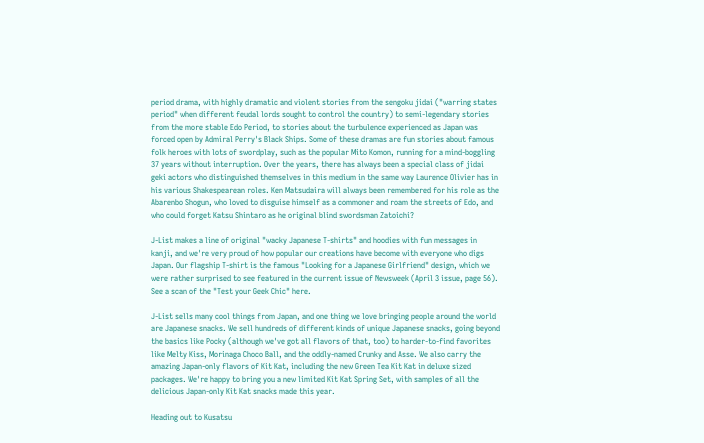period drama, with highly dramatic and violent stories from the sengoku jidai ("warring states period" when different feudal lords sought to control the country) to semi-legendary stories from the more stable Edo Period, to stories about the turbulence experienced as Japan was forced open by Admiral Perry's Black Ships. Some of these dramas are fun stories about famous folk heroes with lots of swordplay, such as the popular Mito Komon, running for a mind-boggling 37 years without interruption. Over the years, there has always been a special class of jidai geki actors who distinguished themselves in this medium in the same way Laurence Olivier has in his various Shakespearean roles. Ken Matsudaira will always been remembered for his role as the Abarenbo Shogun, who loved to disguise himself as a commoner and roam the streets of Edo, and who could forget Katsu Shintaro as he original blind swordsman Zatoichi?

J-List makes a line of original "wacky Japanese T-shirts" and hoodies with fun messages in kanji, and we're very proud of how popular our creations have become with everyone who digs Japan. Our flagship T-shirt is the famous "Looking for a Japanese Girlfriend" design, which we were rather surprised to see featured in the current issue of Newsweek (April 3 issue, page 56). See a scan of the "Test your Geek Chic" here.

J-List sells many cool things from Japan, and one thing we love bringing people around the world are Japanese snacks. We sell hundreds of different kinds of unique Japanese snacks, going beyond the basics like Pocky (although we've got all flavors of that, too) to harder-to-find favorites like Melty Kiss, Morinaga Choco Ball, and the oddly-named Crunky and Asse. We also carry the amazing Japan-only flavors of Kit Kat, including the new Green Tea Kit Kat in deluxe sized packages. We're happy to bring you a new limited Kit Kat Spring Set, with samples of all the delicious Japan-only Kit Kat snacks made this year.

Heading out to Kusatsu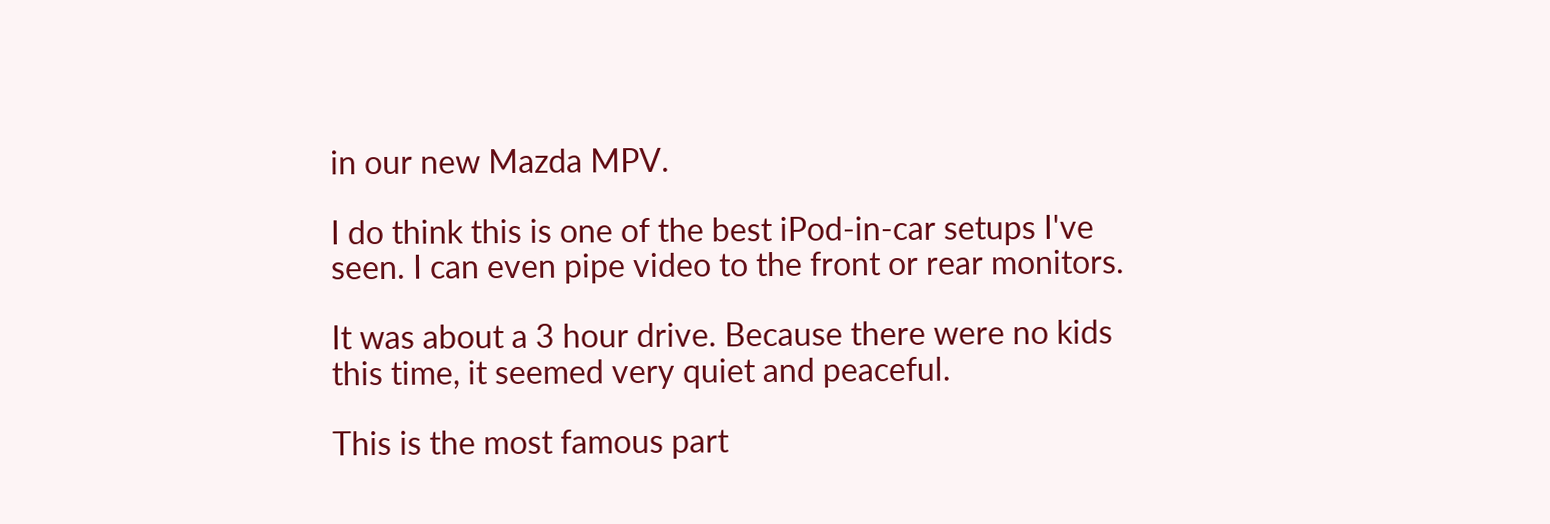in our new Mazda MPV.

I do think this is one of the best iPod-in-car setups I've seen. I can even pipe video to the front or rear monitors.

It was about a 3 hour drive. Because there were no kids this time, it seemed very quiet and peaceful.

This is the most famous part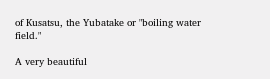of Kusatsu, the Yubatake or "boiling water field."

A very beautiful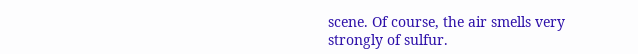scene. Of course, the air smells very strongly of sulfur.